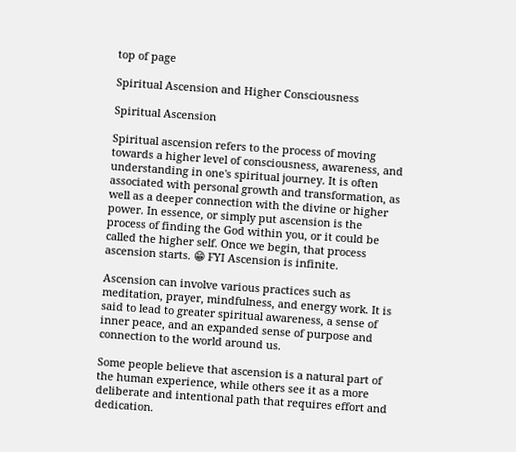top of page

Spiritual Ascension and Higher Consciousness

Spiritual Ascension

Spiritual ascension refers to the process of moving towards a higher level of consciousness, awareness, and understanding in one's spiritual journey. It is often associated with personal growth and transformation, as well as a deeper connection with the divine or higher power. In essence, or simply put ascension is the process of finding the God within you, or it could be called the higher self. Once we begin, that process ascension starts. 😁 FYI Ascension is infinite.

Ascension can involve various practices such as meditation, prayer, mindfulness, and energy work. It is said to lead to greater spiritual awareness, a sense of inner peace, and an expanded sense of purpose and connection to the world around us.

Some people believe that ascension is a natural part of the human experience, while others see it as a more deliberate and intentional path that requires effort and dedication.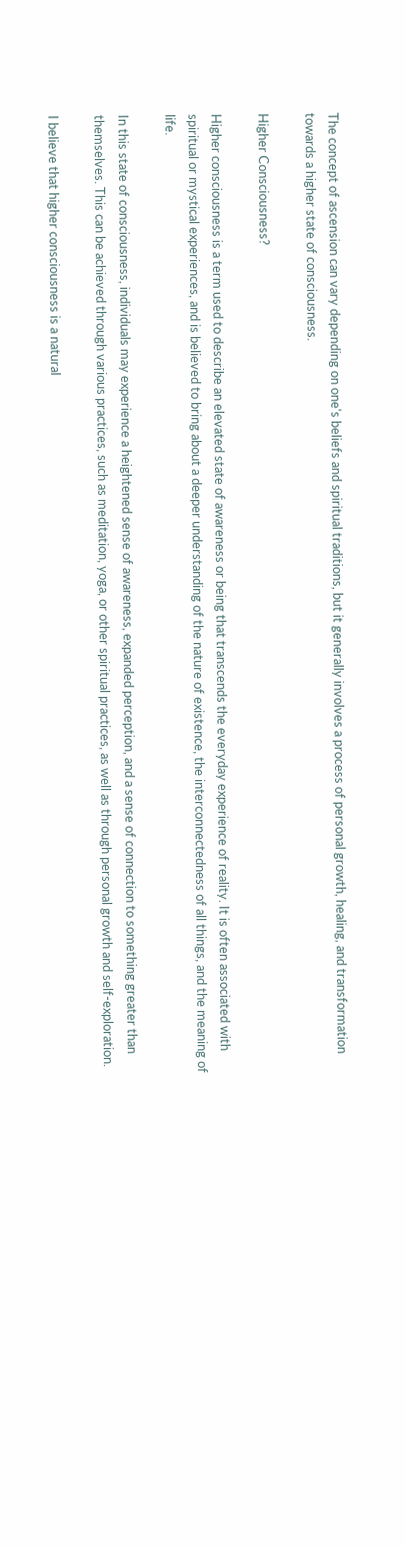The concept of ascension can vary depending on one's beliefs and spiritual traditions, but it generally involves a process of personal growth, healing, and transformation towards a higher state of consciousness.

Higher Consciousness?

Higher consciousness is a term used to describe an elevated state of awareness or being that transcends the everyday experience of reality. It is often associated with spiritual or mystical experiences, and is believed to bring about a deeper understanding of the nature of existence, the interconnectedness of all things, and the meaning of life.

In this state of consciousness, individuals may experience a heightened sense of awareness, expanded perception, and a sense of connection to something greater than themselves. This can be achieved through various practices, such as meditation, yoga, or other spiritual practices, as well as through personal growth and self-exploration.

I believe that higher consciousness is a natural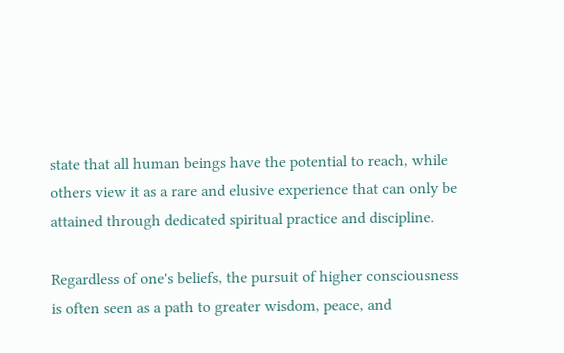state that all human beings have the potential to reach, while others view it as a rare and elusive experience that can only be attained through dedicated spiritual practice and discipline.

Regardless of one's beliefs, the pursuit of higher consciousness is often seen as a path to greater wisdom, peace, and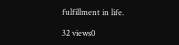fulfillment in life.

32 views0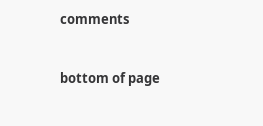comments


bottom of page